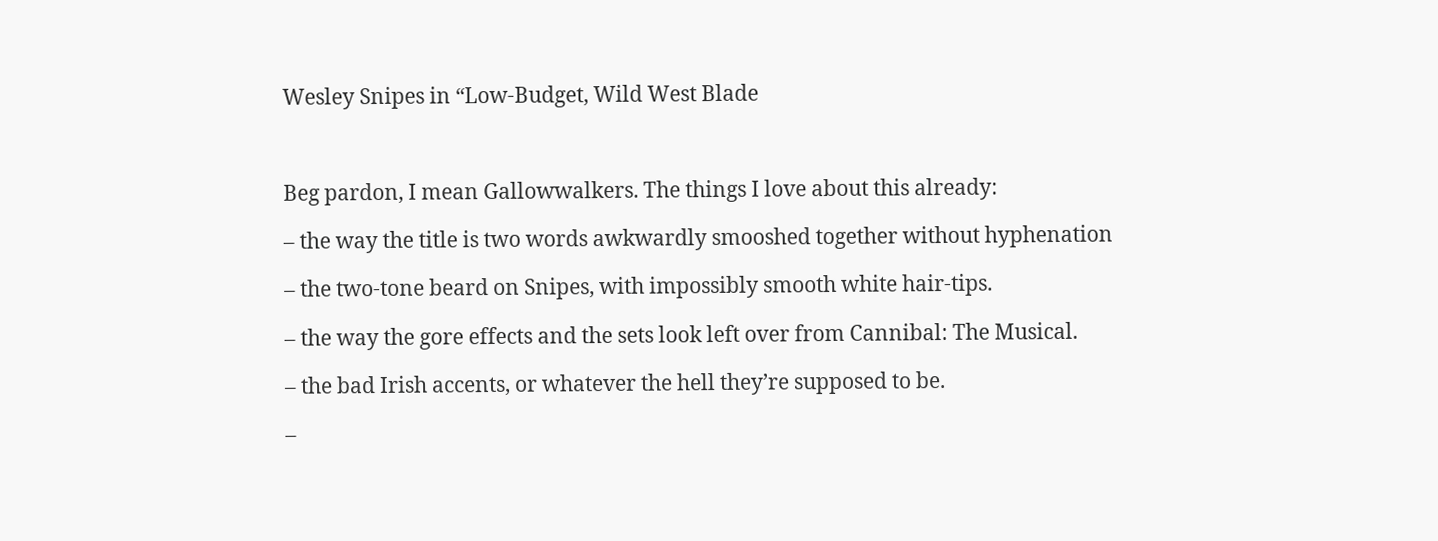Wesley Snipes in “Low-Budget, Wild West Blade



Beg pardon, I mean Gallowwalkers. The things I love about this already:

– the way the title is two words awkwardly smooshed together without hyphenation

– the two-tone beard on Snipes, with impossibly smooth white hair-tips.

– the way the gore effects and the sets look left over from Cannibal: The Musical.

– the bad Irish accents, or whatever the hell they’re supposed to be.

–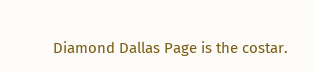Diamond Dallas Page is the costar.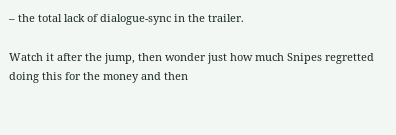– the total lack of dialogue-sync in the trailer.

Watch it after the jump, then wonder just how much Snipes regretted doing this for the money and then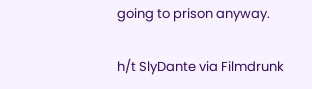going to prison anyway.

h/t SlyDante via Filmdrunk